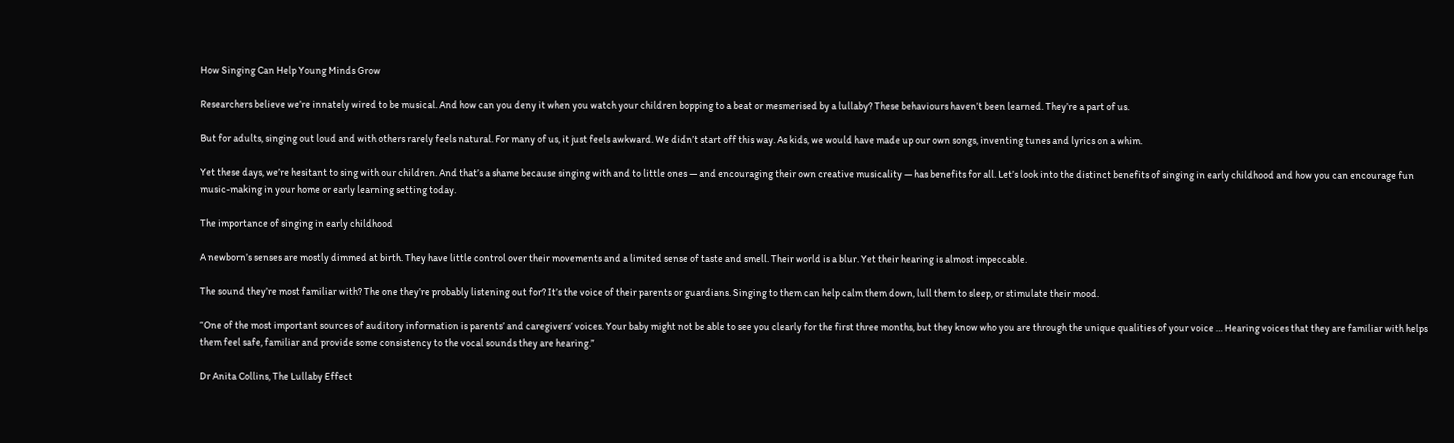How Singing Can Help Young Minds Grow

Researchers believe we’re innately wired to be musical. And how can you deny it when you watch your children bopping to a beat or mesmerised by a lullaby? These behaviours haven’t been learned. They’re a part of us.

But for adults, singing out loud and with others rarely feels natural. For many of us, it just feels awkward. We didn’t start off this way. As kids, we would have made up our own songs, inventing tunes and lyrics on a whim.

Yet these days, we’re hesitant to sing with our children. And that’s a shame because singing with and to little ones — and encouraging their own creative musicality — has benefits for all. Let’s look into the distinct benefits of singing in early childhood and how you can encourage fun music-making in your home or early learning setting today.

The importance of singing in early childhood

A newborn’s senses are mostly dimmed at birth. They have little control over their movements and a limited sense of taste and smell. Their world is a blur. Yet their hearing is almost impeccable.

The sound they’re most familiar with? The one they’re probably listening out for? It’s the voice of their parents or guardians. Singing to them can help calm them down, lull them to sleep, or stimulate their mood.

“One of the most important sources of auditory information is parents’ and caregivers’ voices. Your baby might not be able to see you clearly for the first three months, but they know who you are through the unique qualities of your voice … Hearing voices that they are familiar with helps them feel safe, familiar and provide some consistency to the vocal sounds they are hearing.”

Dr Anita Collins, The Lullaby Effect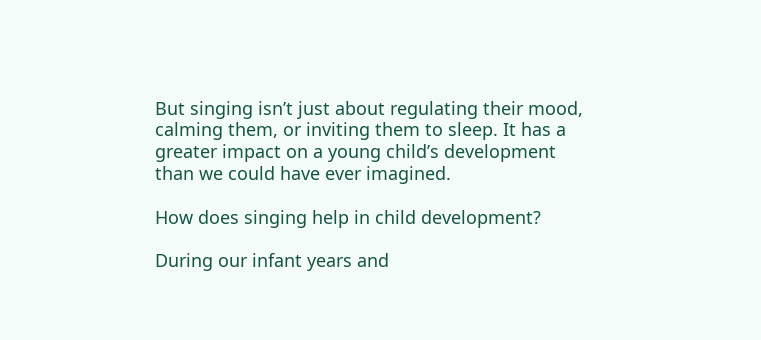But singing isn’t just about regulating their mood, calming them, or inviting them to sleep. It has a greater impact on a young child’s development than we could have ever imagined.

How does singing help in child development?

During our infant years and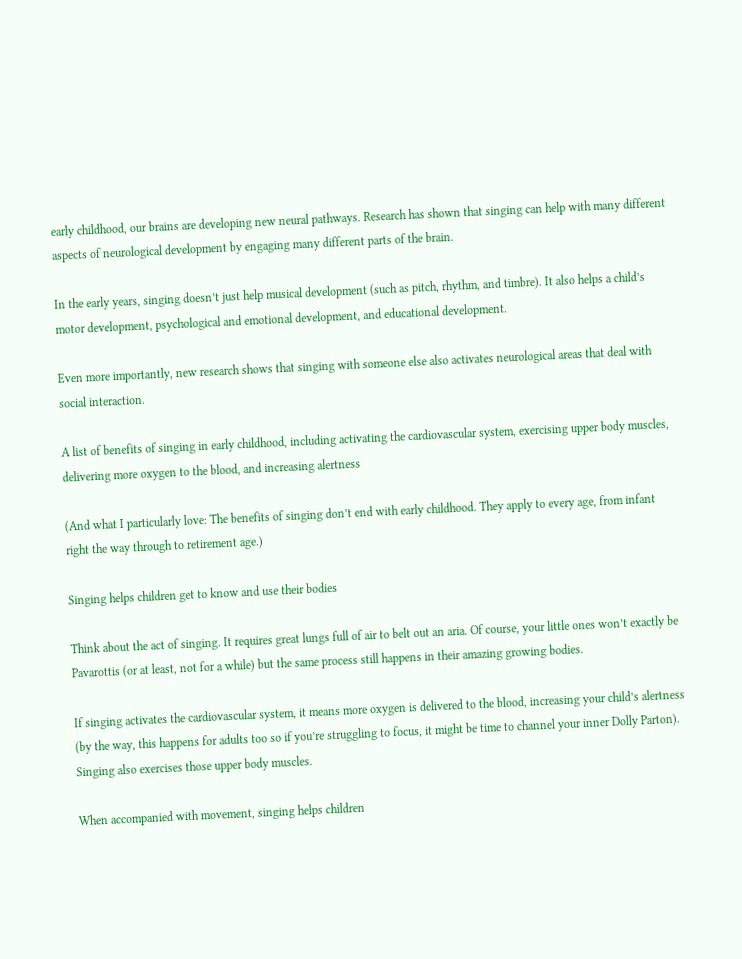early childhood, our brains are developing new neural pathways. Research has shown that singing can help with many different aspects of neurological development by engaging many different parts of the brain.

In the early years, singing doesn’t just help musical development (such as pitch, rhythm, and timbre). It also helps a child’s motor development, psychological and emotional development, and educational development.

Even more importantly, new research shows that singing with someone else also activates neurological areas that deal with social interaction.

A list of benefits of singing in early childhood, including activating the cardiovascular system, exercising upper body muscles, delivering more oxygen to the blood, and increasing alertness

(And what I particularly love: The benefits of singing don’t end with early childhood. They apply to every age, from infant right the way through to retirement age.)

Singing helps children get to know and use their bodies

Think about the act of singing. It requires great lungs full of air to belt out an aria. Of course, your little ones won’t exactly be Pavarottis (or at least, not for a while) but the same process still happens in their amazing growing bodies.

If singing activates the cardiovascular system, it means more oxygen is delivered to the blood, increasing your child’s alertness (by the way, this happens for adults too so if you’re struggling to focus, it might be time to channel your inner Dolly Parton). Singing also exercises those upper body muscles.

When accompanied with movement, singing helps children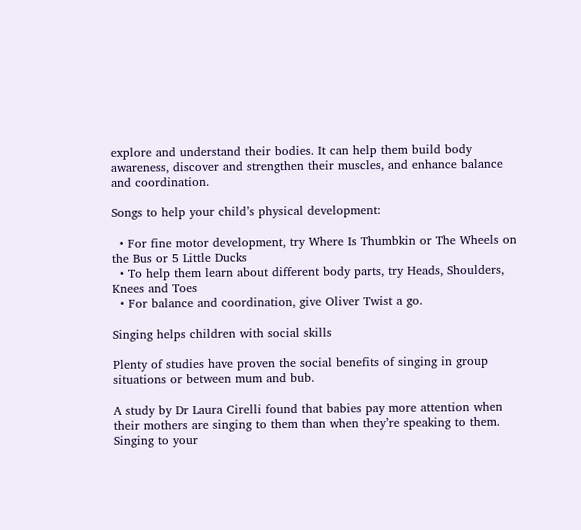explore and understand their bodies. It can help them build body awareness, discover and strengthen their muscles, and enhance balance and coordination.

Songs to help your child’s physical development:

  • For fine motor development, try Where Is Thumbkin or The Wheels on the Bus or 5 Little Ducks
  • To help them learn about different body parts, try Heads, Shoulders, Knees and Toes
  • For balance and coordination, give Oliver Twist a go.

Singing helps children with social skills

Plenty of studies have proven the social benefits of singing in group situations or between mum and bub.

A study by Dr Laura Cirelli found that babies pay more attention when their mothers are singing to them than when they’re speaking to them. Singing to your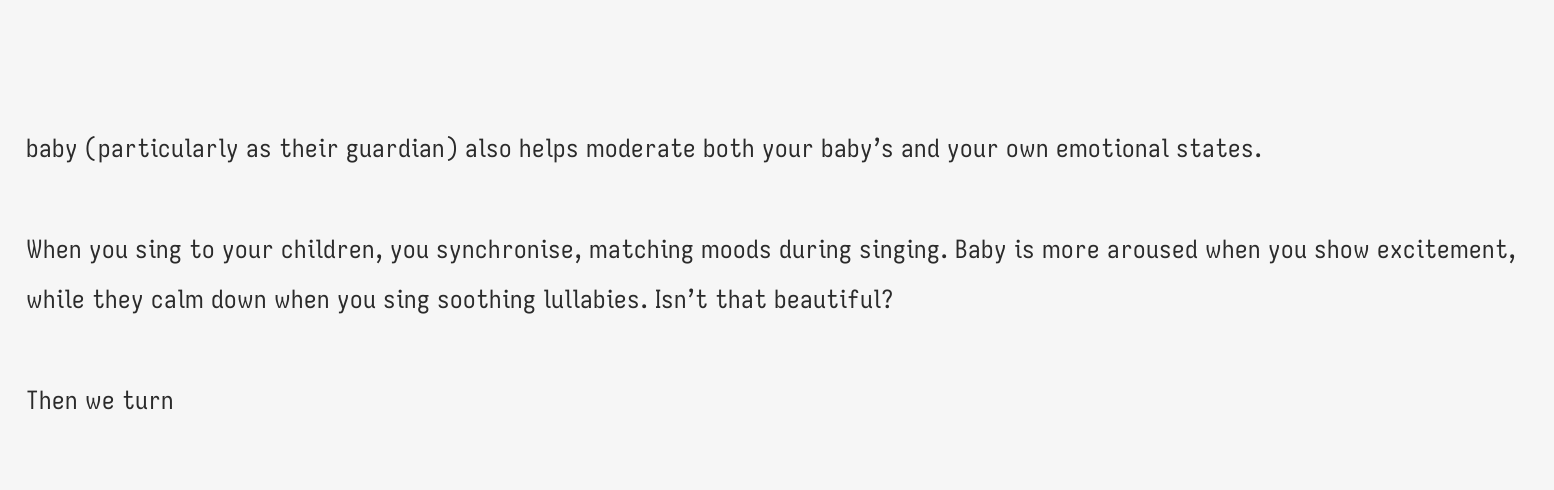baby (particularly as their guardian) also helps moderate both your baby’s and your own emotional states.

When you sing to your children, you synchronise, matching moods during singing. Baby is more aroused when you show excitement, while they calm down when you sing soothing lullabies. Isn’t that beautiful?

Then we turn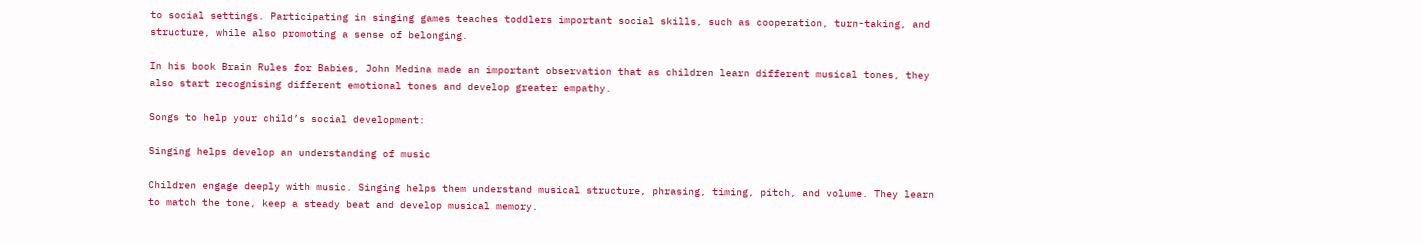to social settings. Participating in singing games teaches toddlers important social skills, such as cooperation, turn-taking, and structure, while also promoting a sense of belonging.

In his book Brain Rules for Babies, John Medina made an important observation that as children learn different musical tones, they also start recognising different emotional tones and develop greater empathy.

Songs to help your child’s social development:

Singing helps develop an understanding of music

Children engage deeply with music. Singing helps them understand musical structure, phrasing, timing, pitch, and volume. They learn to match the tone, keep a steady beat and develop musical memory.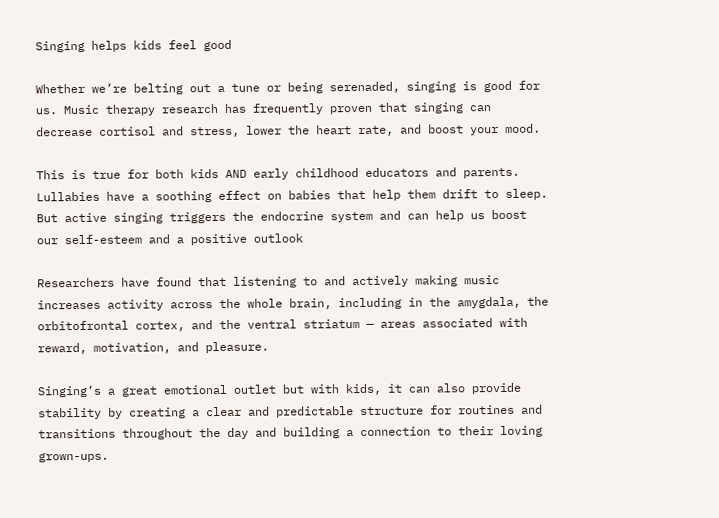Singing helps kids feel good

Whether we’re belting out a tune or being serenaded, singing is good for us. Music therapy research has frequently proven that singing can decrease cortisol and stress, lower the heart rate, and boost your mood.

This is true for both kids AND early childhood educators and parents. Lullabies have a soothing effect on babies that help them drift to sleep. But active singing triggers the endocrine system and can help us boost our self-esteem and a positive outlook

Researchers have found that listening to and actively making music increases activity across the whole brain, including in the amygdala, the orbitofrontal cortex, and the ventral striatum — areas associated with reward, motivation, and pleasure.

Singing’s a great emotional outlet but with kids, it can also provide stability by creating a clear and predictable structure for routines and transitions throughout the day and building a connection to their loving grown-ups.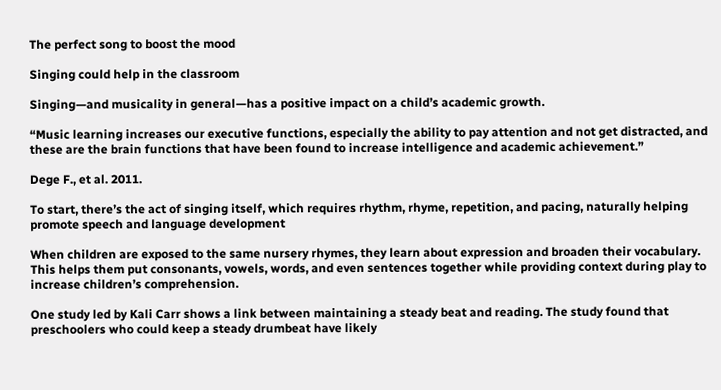The perfect song to boost the mood

Singing could help in the classroom

Singing—and musicality in general—has a positive impact on a child’s academic growth.

“Music learning increases our executive functions, especially the ability to pay attention and not get distracted, and these are the brain functions that have been found to increase intelligence and academic achievement.”

Dege F., et al. 2011.

To start, there’s the act of singing itself, which requires rhythm, rhyme, repetition, and pacing, naturally helping promote speech and language development

When children are exposed to the same nursery rhymes, they learn about expression and broaden their vocabulary. This helps them put consonants, vowels, words, and even sentences together while providing context during play to increase children’s comprehension.

One study led by Kali Carr shows a link between maintaining a steady beat and reading. The study found that preschoolers who could keep a steady drumbeat have likely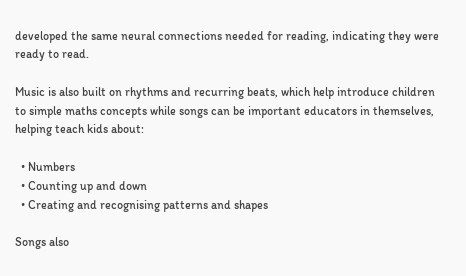developed the same neural connections needed for reading, indicating they were ready to read.

Music is also built on rhythms and recurring beats, which help introduce children to simple maths concepts while songs can be important educators in themselves, helping teach kids about:

  • Numbers
  • Counting up and down
  • Creating and recognising patterns and shapes

Songs also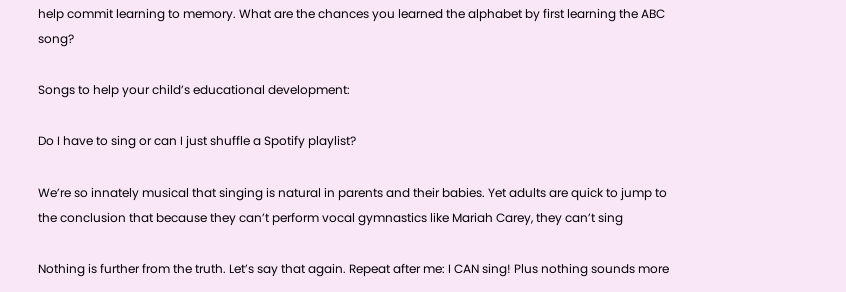help commit learning to memory. What are the chances you learned the alphabet by first learning the ABC song?

Songs to help your child’s educational development:

Do I have to sing or can I just shuffle a Spotify playlist?

We’re so innately musical that singing is natural in parents and their babies. Yet adults are quick to jump to the conclusion that because they can’t perform vocal gymnastics like Mariah Carey, they can’t sing

Nothing is further from the truth. Let’s say that again. Repeat after me: I CAN sing! Plus nothing sounds more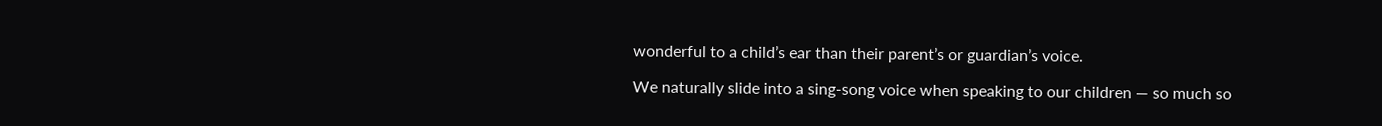wonderful to a child’s ear than their parent’s or guardian’s voice.

We naturally slide into a sing-song voice when speaking to our children — so much so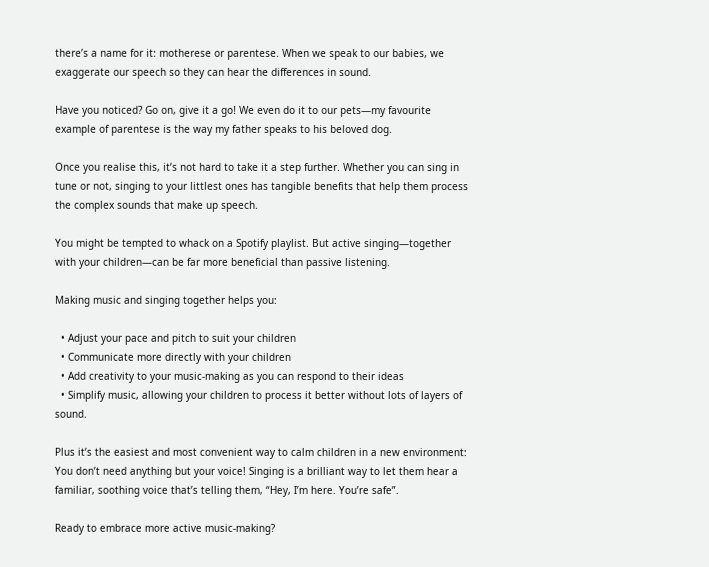there’s a name for it: motherese or parentese. When we speak to our babies, we exaggerate our speech so they can hear the differences in sound.

Have you noticed? Go on, give it a go! We even do it to our pets—my favourite example of parentese is the way my father speaks to his beloved dog.

Once you realise this, it’s not hard to take it a step further. Whether you can sing in tune or not, singing to your littlest ones has tangible benefits that help them process the complex sounds that make up speech.

You might be tempted to whack on a Spotify playlist. But active singing—together with your children—can be far more beneficial than passive listening.

Making music and singing together helps you:

  • Adjust your pace and pitch to suit your children
  • Communicate more directly with your children
  • Add creativity to your music-making as you can respond to their ideas
  • Simplify music, allowing your children to process it better without lots of layers of sound.

Plus it’s the easiest and most convenient way to calm children in a new environment: You don’t need anything but your voice! Singing is a brilliant way to let them hear a familiar, soothing voice that’s telling them, “Hey, I’m here. You’re safe”.

Ready to embrace more active music-making?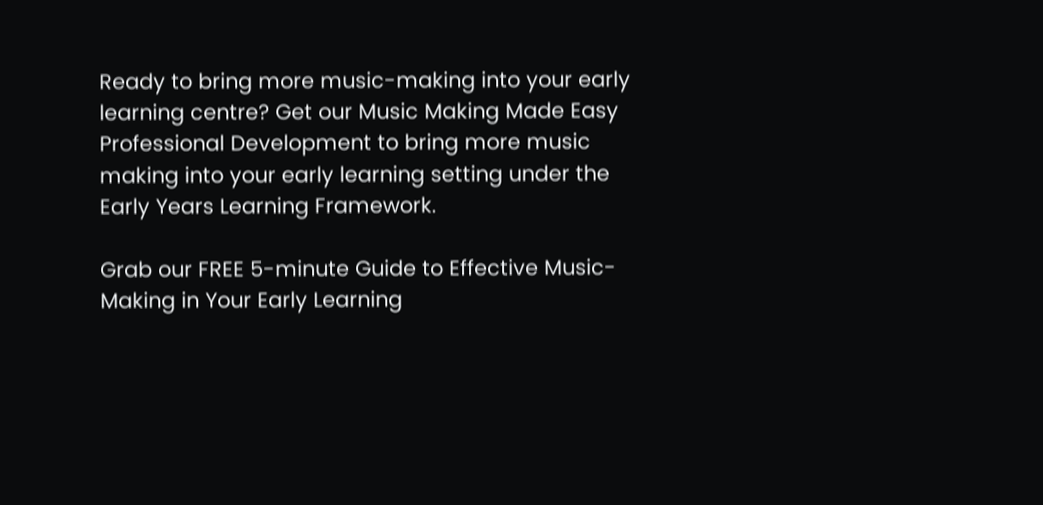Ready to bring more music-making into your early learning centre? Get our Music Making Made Easy Professional Development to bring more music making into your early learning setting under the Early Years Learning Framework.

Grab our FREE 5-minute Guide to Effective Music-Making in Your Early Learning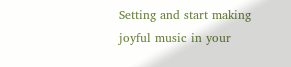Setting and start making joyful music in your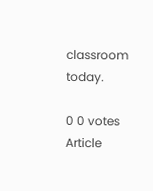classroom today.

0 0 votes
Article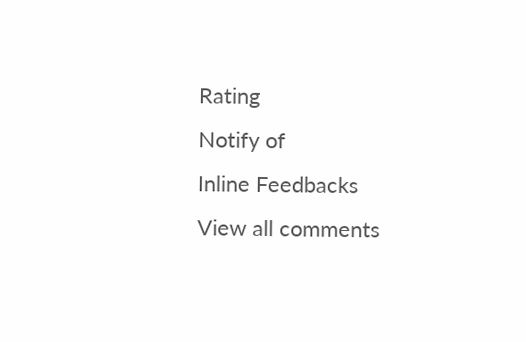Rating
Notify of
Inline Feedbacks
View all comments